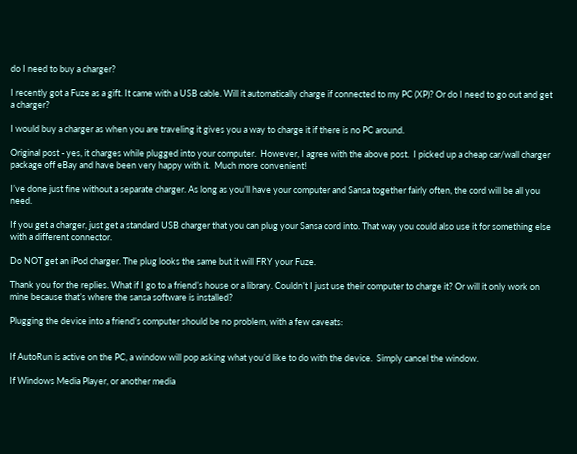do I need to buy a charger?

I recently got a Fuze as a gift. It came with a USB cable. Will it automatically charge if connected to my PC (XP)? Or do I need to go out and get a charger?

I would buy a charger as when you are traveling it gives you a way to charge it if there is no PC around.

Original post - yes, it charges while plugged into your computer.  However, I agree with the above post.  I picked up a cheap car/wall charger package off eBay and have been very happy with it.  Much more convenient!

I’ve done just fine without a separate charger. As long as you’ll have your computer and Sansa together fairly often, the cord will be all you need.

If you get a charger, just get a standard USB charger that you can plug your Sansa cord into. That way you could also use it for something else with a different connector.

Do NOT get an iPod charger. The plug looks the same but it will FRY your Fuze.

Thank you for the replies. What if I go to a friend’s house or a library. Couldn’t I just use their computer to charge it? Or will it only work on mine because that’s where the sansa software is installed?

Plugging the device into a friend’s computer should be no problem, with a few caveats:


If AutoRun is active on the PC, a window will pop asking what you’d like to do with the device.  Simply cancel the window.

If Windows Media Player, or another media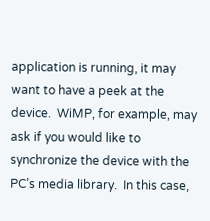application is running, it may want to have a peek at the device.  WiMP, for example, may ask if you would like to synchronize the device with the PC’s media library.  In this case,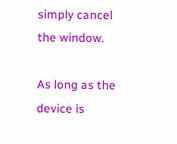simply cancel the window.

As long as the device is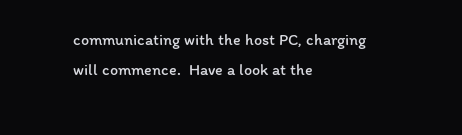communicating with the host PC, charging will commence.  Have a look at the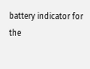battery indicator for the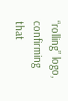“rolling” logo, confirming that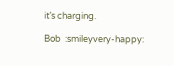it’s charging.

Bob  :smileyvery-happy: